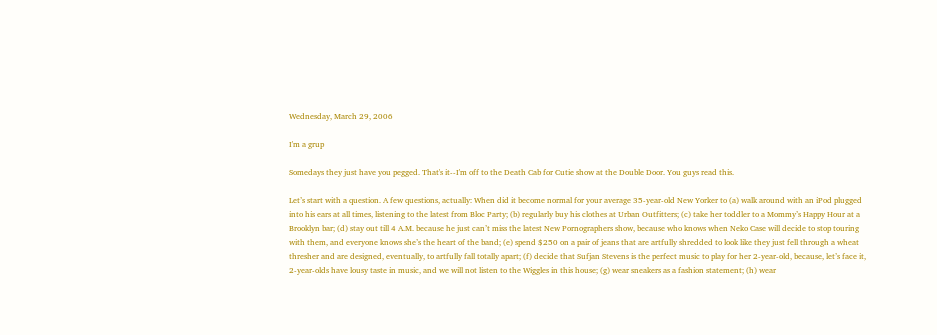Wednesday, March 29, 2006

I'm a grup

Somedays they just have you pegged. That's it--I'm off to the Death Cab for Cutie show at the Double Door. You guys read this.

Let’s start with a question. A few questions, actually: When did it become normal for your average 35-year-old New Yorker to (a) walk around with an iPod plugged into his ears at all times, listening to the latest from Bloc Party; (b) regularly buy his clothes at Urban Outfitters; (c) take her toddler to a Mommy’s Happy Hour at a Brooklyn bar; (d) stay out till 4 A.M. because he just can’t miss the latest New Pornographers show, because who knows when Neko Case will decide to stop touring with them, and everyone knows she’s the heart of the band; (e) spend $250 on a pair of jeans that are artfully shredded to look like they just fell through a wheat thresher and are designed, eventually, to artfully fall totally apart; (f) decide that Sufjan Stevens is the perfect music to play for her 2-year-old, because, let’s face it, 2-year-olds have lousy taste in music, and we will not listen to the Wiggles in this house; (g) wear sneakers as a fashion statement; (h) wear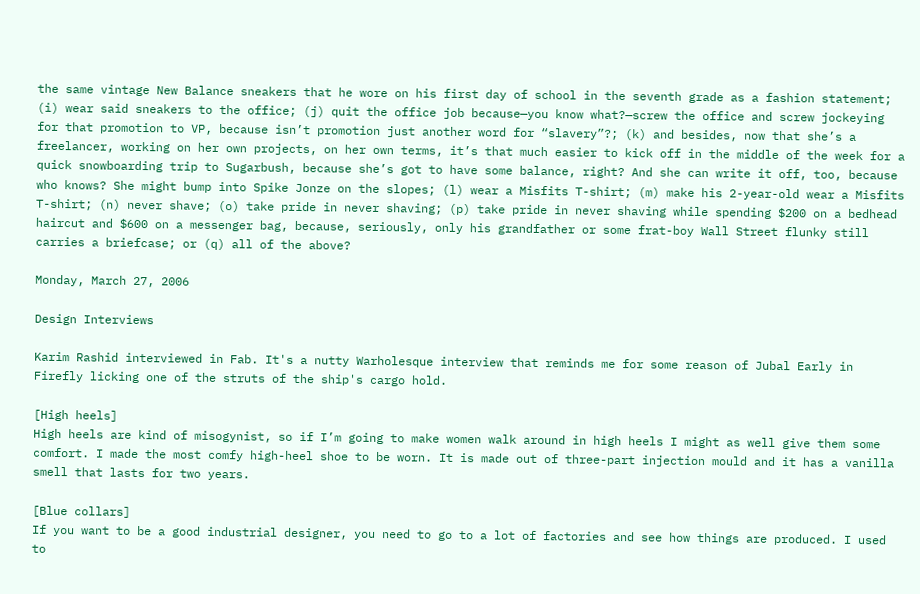the same vintage New Balance sneakers that he wore on his first day of school in the seventh grade as a fashion statement; (i) wear said sneakers to the office; (j) quit the office job because—you know what?—screw the office and screw jockeying for that promotion to VP, because isn’t promotion just another word for “slavery”?; (k) and besides, now that she’s a freelancer, working on her own projects, on her own terms, it’s that much easier to kick off in the middle of the week for a quick snowboarding trip to Sugarbush, because she’s got to have some balance, right? And she can write it off, too, because who knows? She might bump into Spike Jonze on the slopes; (l) wear a Misfits T-shirt; (m) make his 2-year-old wear a Misfits T-shirt; (n) never shave; (o) take pride in never shaving; (p) take pride in never shaving while spending $200 on a bedhead haircut and $600 on a messenger bag, because, seriously, only his grandfather or some frat-boy Wall Street flunky still carries a briefcase; or (q) all of the above?

Monday, March 27, 2006

Design Interviews

Karim Rashid interviewed in Fab. It's a nutty Warholesque interview that reminds me for some reason of Jubal Early in Firefly licking one of the struts of the ship's cargo hold.

[High heels]
High heels are kind of misogynist, so if I’m going to make women walk around in high heels I might as well give them some comfort. I made the most comfy high-heel shoe to be worn. It is made out of three-part injection mould and it has a vanilla smell that lasts for two years.

[Blue collars]
If you want to be a good industrial designer, you need to go to a lot of factories and see how things are produced. I used to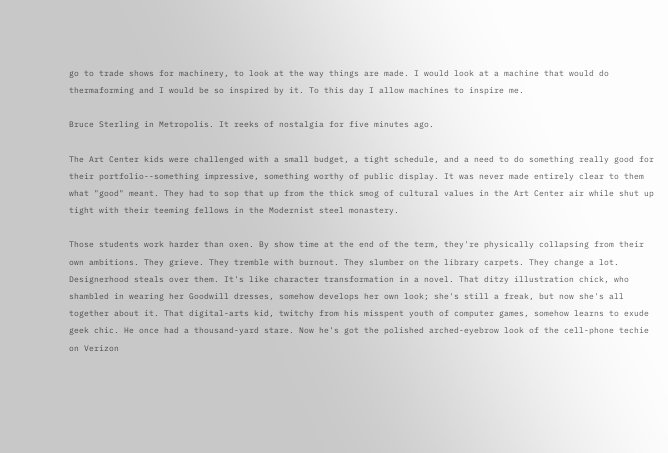go to trade shows for machinery, to look at the way things are made. I would look at a machine that would do thermaforming and I would be so inspired by it. To this day I allow machines to inspire me.

Bruce Sterling in Metropolis. It reeks of nostalgia for five minutes ago.

The Art Center kids were challenged with a small budget, a tight schedule, and a need to do something really good for their portfolio--something impressive, something worthy of public display. It was never made entirely clear to them what "good" meant. They had to sop that up from the thick smog of cultural values in the Art Center air while shut up tight with their teeming fellows in the Modernist steel monastery.

Those students work harder than oxen. By show time at the end of the term, they're physically collapsing from their own ambitions. They grieve. They tremble with burnout. They slumber on the library carpets. They change a lot. Designerhood steals over them. It's like character transformation in a novel. That ditzy illustration chick, who shambled in wearing her Goodwill dresses, somehow develops her own look; she's still a freak, but now she's all together about it. That digital-arts kid, twitchy from his misspent youth of computer games, somehow learns to exude geek chic. He once had a thousand-yard stare. Now he's got the polished arched-eyebrow look of the cell-phone techie on Verizon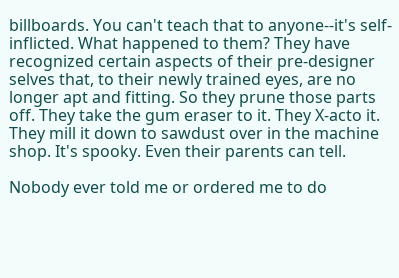billboards. You can't teach that to anyone--it's self-inflicted. What happened to them? They have recognized certain aspects of their pre-designer selves that, to their newly trained eyes, are no longer apt and fitting. So they prune those parts off. They take the gum eraser to it. They X-acto it. They mill it down to sawdust over in the machine shop. It's spooky. Even their parents can tell.

Nobody ever told me or ordered me to do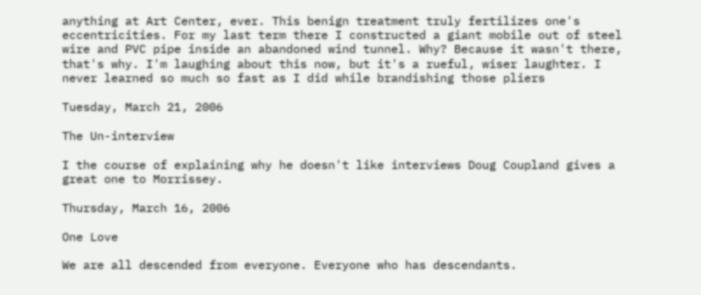anything at Art Center, ever. This benign treatment truly fertilizes one's eccentricities. For my last term there I constructed a giant mobile out of steel wire and PVC pipe inside an abandoned wind tunnel. Why? Because it wasn't there, that's why. I'm laughing about this now, but it's a rueful, wiser laughter. I never learned so much so fast as I did while brandishing those pliers

Tuesday, March 21, 2006

The Un-interview

I the course of explaining why he doesn't like interviews Doug Coupland gives a great one to Morrissey.

Thursday, March 16, 2006

One Love

We are all descended from everyone. Everyone who has descendants.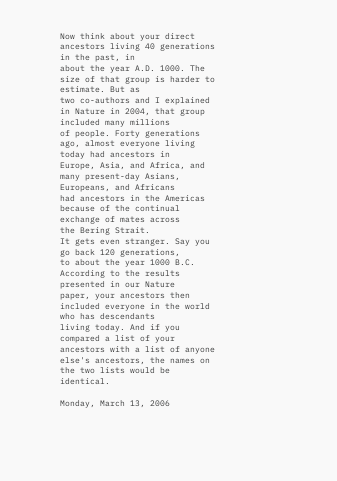Now think about your direct ancestors living 40 generations in the past, in
about the year A.D. 1000. The size of that group is harder to estimate. But as
two co-authors and I explained in Nature in 2004, that group included many millions
of people. Forty generations ago, almost everyone living today had ancestors in
Europe, Asia, and Africa, and many present-day Asians, Europeans, and Africans
had ancestors in the Americas because of the continual exchange of mates across
the Bering Strait.
It gets even stranger. Say you go back 120 generations,
to about the year 1000 B.C. According to the results presented in our Nature
paper, your ancestors then included everyone in the world who has descendants
living today. And if you compared a list of your ancestors with a list of anyone
else's ancestors, the names on the two lists would be identical.

Monday, March 13, 2006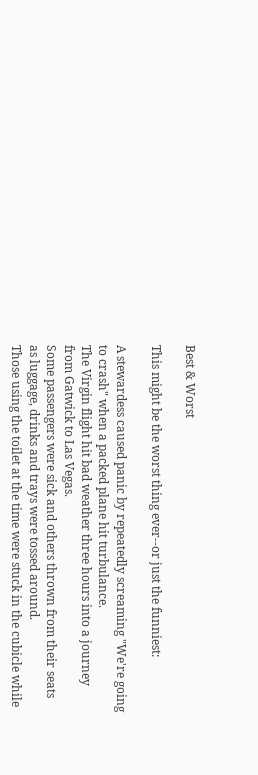Best & Worst

This might be the worst thing ever--or just the funniest:

A stewardess caused panic by repeatedly screaming "We're going to crash" when a packed plane hit turbulance.
The Virgin flight hit bad weather three hours into a journey from Gatwick to Las Vegas.
Some passengers were sick and others thrown from their seats as luggage, drinks and trays were tossed around.
Those using the toilet at the time were stuck in the cubicle while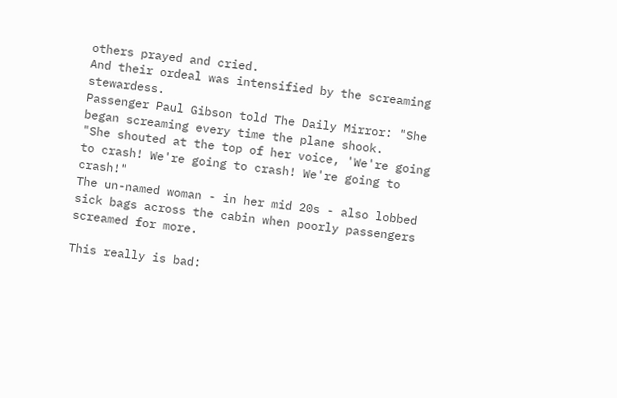others prayed and cried.
And their ordeal was intensified by the screaming stewardess.
Passenger Paul Gibson told The Daily Mirror: "She began screaming every time the plane shook.
"She shouted at the top of her voice, 'We're going to crash! We're going to crash! We're going to crash!"
The un-named woman - in her mid 20s - also lobbed sick bags across the cabin when poorly passengers screamed for more.

This really is bad: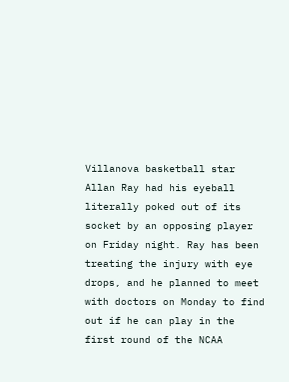Villanova basketball star Allan Ray had his eyeball literally poked out of its socket by an opposing player on Friday night. Ray has been treating the injury with eye drops, and he planned to meet with doctors on Monday to find out if he can play in the first round of the NCAA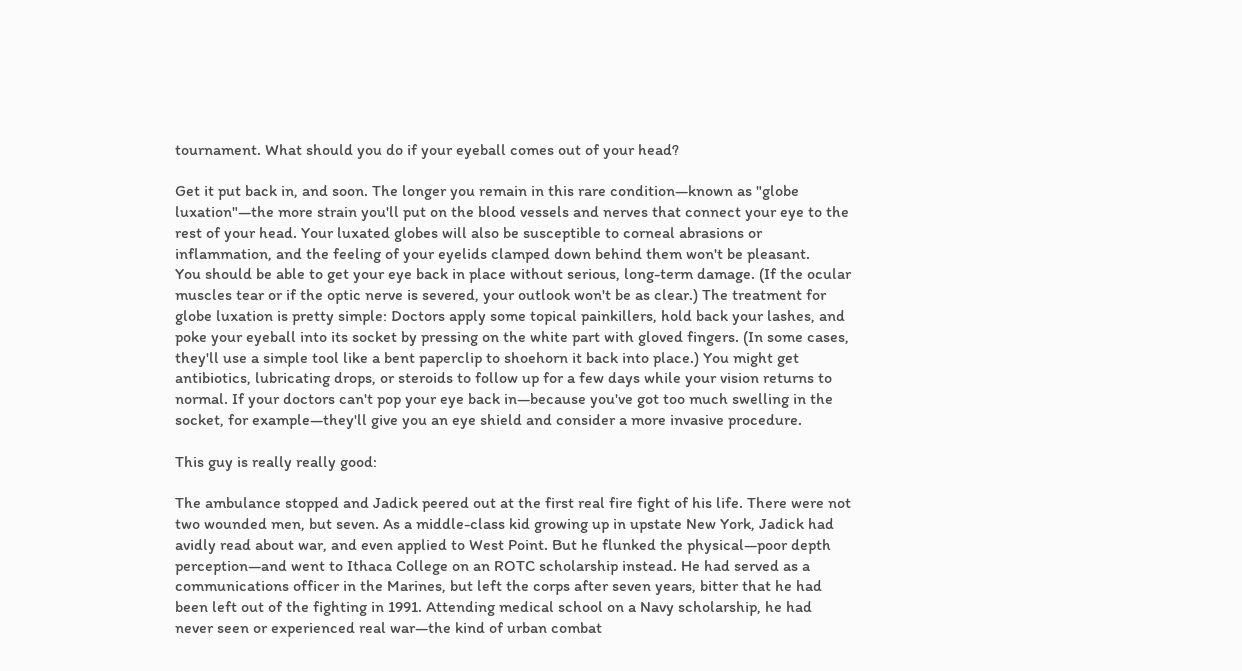tournament. What should you do if your eyeball comes out of your head?

Get it put back in, and soon. The longer you remain in this rare condition—known as "globe luxation"—the more strain you'll put on the blood vessels and nerves that connect your eye to the rest of your head. Your luxated globes will also be susceptible to corneal abrasions or inflammation, and the feeling of your eyelids clamped down behind them won't be pleasant.
You should be able to get your eye back in place without serious, long-term damage. (If the ocular muscles tear or if the optic nerve is severed, your outlook won't be as clear.) The treatment for globe luxation is pretty simple: Doctors apply some topical painkillers, hold back your lashes, and poke your eyeball into its socket by pressing on the white part with gloved fingers. (In some cases, they'll use a simple tool like a bent paperclip to shoehorn it back into place.) You might get antibiotics, lubricating drops, or steroids to follow up for a few days while your vision returns to normal. If your doctors can't pop your eye back in—because you've got too much swelling in the socket, for example—they'll give you an eye shield and consider a more invasive procedure.

This guy is really really good:

The ambulance stopped and Jadick peered out at the first real fire fight of his life. There were not two wounded men, but seven. As a middle-class kid growing up in upstate New York, Jadick had avidly read about war, and even applied to West Point. But he flunked the physical—poor depth perception—and went to Ithaca College on an ROTC scholarship instead. He had served as a communications officer in the Marines, but left the corps after seven years, bitter that he had been left out of the fighting in 1991. Attending medical school on a Navy scholarship, he had never seen or experienced real war—the kind of urban combat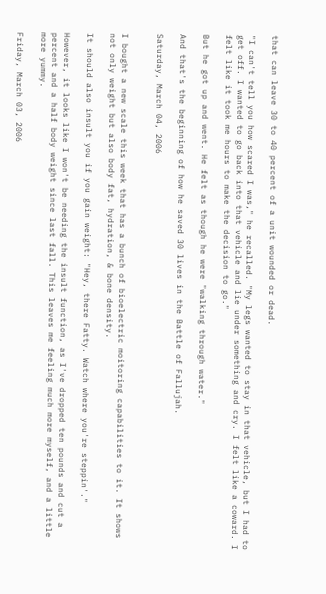that can leave 30 to 40 percent of a unit wounded or dead.

"I can't tell you how scared I was," he recalled. "My legs wanted to stay in that vehicle, but I had to get off. I wanted to go back into that vehicle and lie under something and cry. I felt like a coward. I felt like it took me hours to make the decision to go."

But he got up and went. He felt as though he were "walking through water."

And that's the beginning of how he saved 30 lives in the Battle of Fallujah.

Saturday, March 04, 2006


I bought a new scale this week that has a bunch of bioelectric moitoring capabilities to it. It shows not only weight but also body fat, hydration, & bone density.

It should also insult you if you gain weight: "Hey, there Fatty. Watch where you're steppin'."

However, it looks like I won't be needing the insult function, as I've dropped ten pounds and cut a percent and a half body weight since last fall. This leaves me feeling much more myself, and a little more yummy.

Friday, March 03, 2006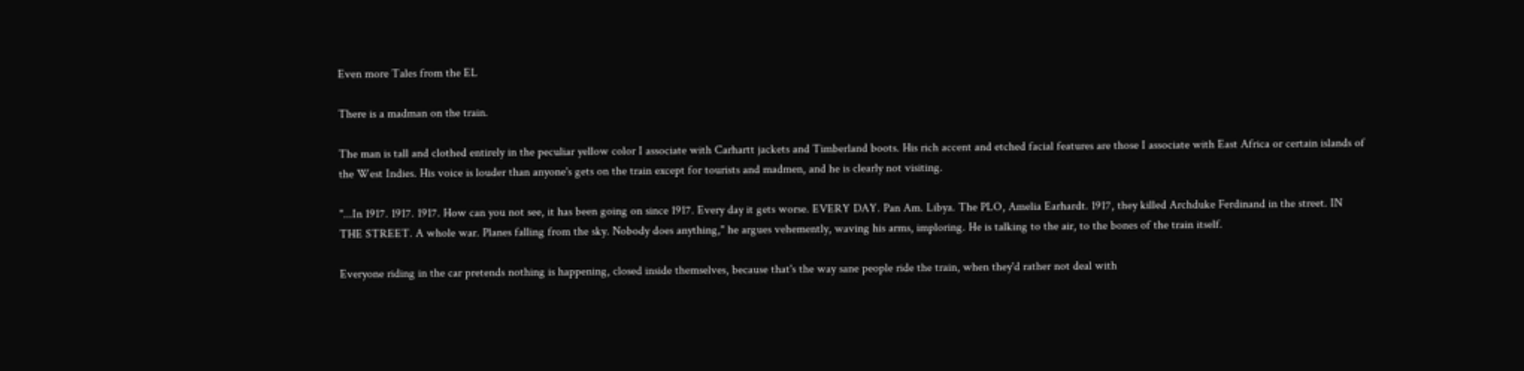Even more Tales from the EL

There is a madman on the train.

The man is tall and clothed entirely in the peculiar yellow color I associate with Carhartt jackets and Timberland boots. His rich accent and etched facial features are those I associate with East Africa or certain islands of the West Indies. His voice is louder than anyone's gets on the train except for tourists and madmen, and he is clearly not visiting.

"...In 1917. 1917. 1917. How can you not see, it has been going on since 1917. Every day it gets worse. EVERY DAY. Pan Am. Libya. The PLO, Amelia Earhardt. 1917, they killed Archduke Ferdinand in the street. IN THE STREET. A whole war. Planes falling from the sky. Nobody does anything," he argues vehemently, waving his arms, imploring. He is talking to the air, to the bones of the train itself.

Everyone riding in the car pretends nothing is happening, closed inside themselves, because that's the way sane people ride the train, when they'd rather not deal with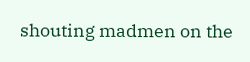shouting madmen on the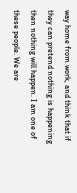way home from work, and think that if they can pretend nothing is happening then nothing will happen. I am one of these people. We are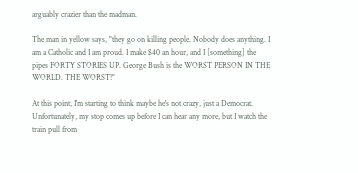arguably crazier than the madman.

The man in yellow says, "they go on killing people. Nobody does anything. I am a Catholic and I am proud. I make $40 an hour, and I [something] the pipes FORTY STORIES UP. George Bush is the WORST PERSON IN THE WORLD. THE WORST!"

At this point, I'm starting to think maybe he's not crazy, just a Democrat. Unfortunately, my stop comes up before I can hear any more, but I watch the train pull from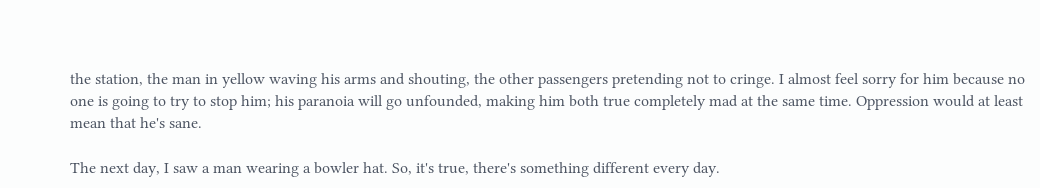the station, the man in yellow waving his arms and shouting, the other passengers pretending not to cringe. I almost feel sorry for him because no one is going to try to stop him; his paranoia will go unfounded, making him both true completely mad at the same time. Oppression would at least mean that he's sane.

The next day, I saw a man wearing a bowler hat. So, it's true, there's something different every day.